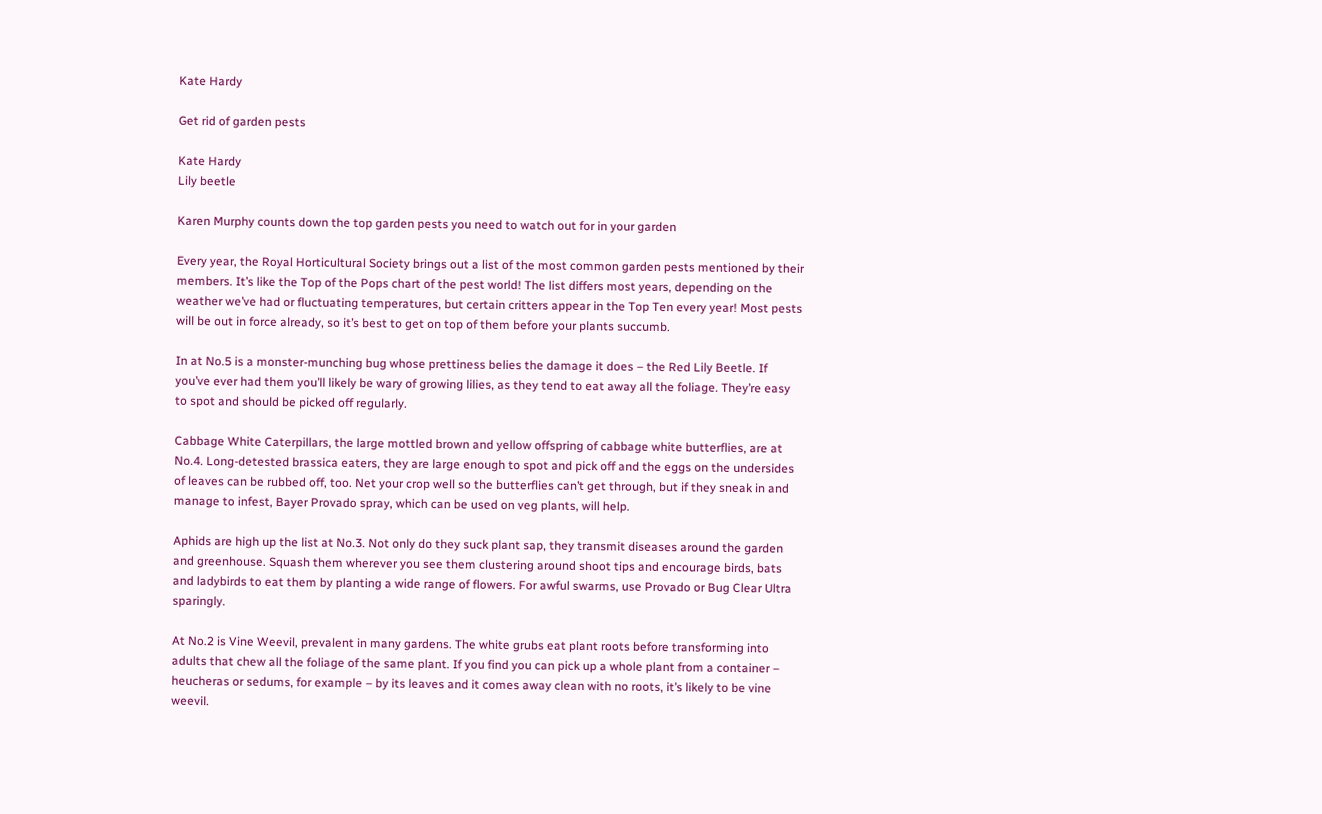Kate Hardy

Get rid of garden pests

Kate Hardy
Lily beetle

Karen Murphy counts down the top garden pests you need to watch out for in your garden

Every year, the Royal Horticultural Society brings out a list of the most common garden pests mentioned by their members. It’s like the Top of the Pops chart of the pest world! The list differs most years, depending on the weather we’ve had or fluctuating temperatures, but certain critters appear in the Top Ten every year! Most pests will be out in force already, so it’s best to get on top of them before your plants succumb.

In at No.5 is a monster-munching bug whose prettiness belies the damage it does – the Red Lily Beetle. If you’ve ever had them you’ll likely be wary of growing lilies, as they tend to eat away all the foliage. They’re easy to spot and should be picked off regularly.

Cabbage White Caterpillars, the large mottled brown and yellow offspring of cabbage white butterflies, are at No.4. Long-detested brassica eaters, they are large enough to spot and pick off and the eggs on the undersides of leaves can be rubbed off, too. Net your crop well so the butterflies can’t get through, but if they sneak in and manage to infest, Bayer Provado spray, which can be used on veg plants, will help.

Aphids are high up the list at No.3. Not only do they suck plant sap, they transmit diseases around the garden and greenhouse. Squash them wherever you see them clustering around shoot tips and encourage birds, bats and ladybirds to eat them by planting a wide range of flowers. For awful swarms, use Provado or Bug Clear Ultra sparingly.

At No.2 is Vine Weevil, prevalent in many gardens. The white grubs eat plant roots before transforming into adults that chew all the foliage of the same plant. If you find you can pick up a whole plant from a container – heucheras or sedums, for example – by its leaves and it comes away clean with no roots, it’s likely to be vine weevil.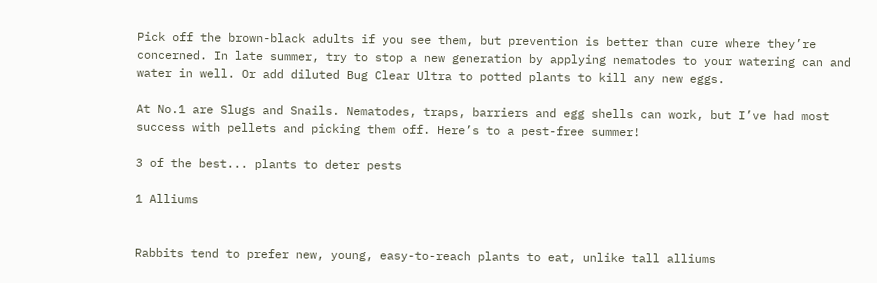Pick off the brown-black adults if you see them, but prevention is better than cure where they’re concerned. In late summer, try to stop a new generation by applying nematodes to your watering can and water in well. Or add diluted Bug Clear Ultra to potted plants to kill any new eggs.

At No.1 are Slugs and Snails. Nematodes, traps, barriers and egg shells can work, but I’ve had most success with pellets and picking them off. Here’s to a pest-free summer!

3 of the best... plants to deter pests

1 Alliums


Rabbits tend to prefer new, young, easy-to-reach plants to eat, unlike tall alliums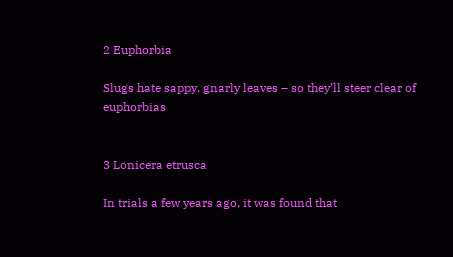2 Euphorbia

Slugs hate sappy, gnarly leaves – so they’ll steer clear of euphorbias


3 Lonicera etrusca

In trials a few years ago, it was found that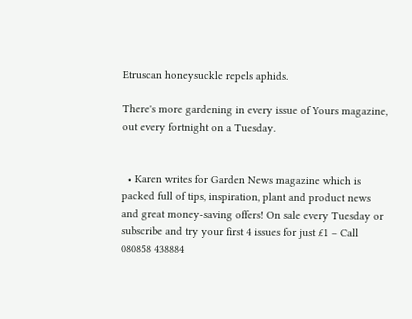Etruscan honeysuckle repels aphids.

There's more gardening in every issue of Yours magazine, out every fortnight on a Tuesday.


  • Karen writes for Garden News magazine which is packed full of tips, inspiration, plant and product news and great money-saving offers! On sale every Tuesday or subscribe and try your first 4 issues for just £1 – Call 080858 438884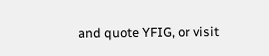and quote YFIG, or visit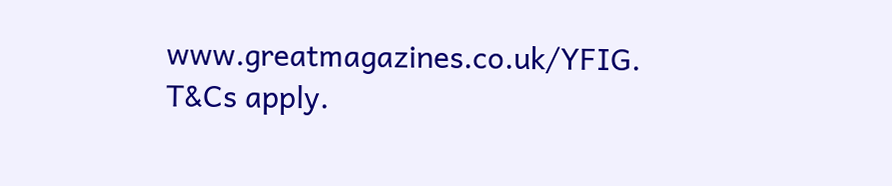www.greatmagazines.co.uk/YFIG. T&Cs apply.